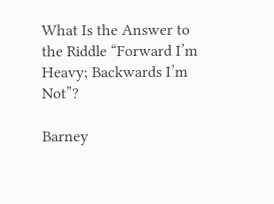What Is the Answer to the Riddle “Forward I’m Heavy; Backwards I’m Not”?

Barney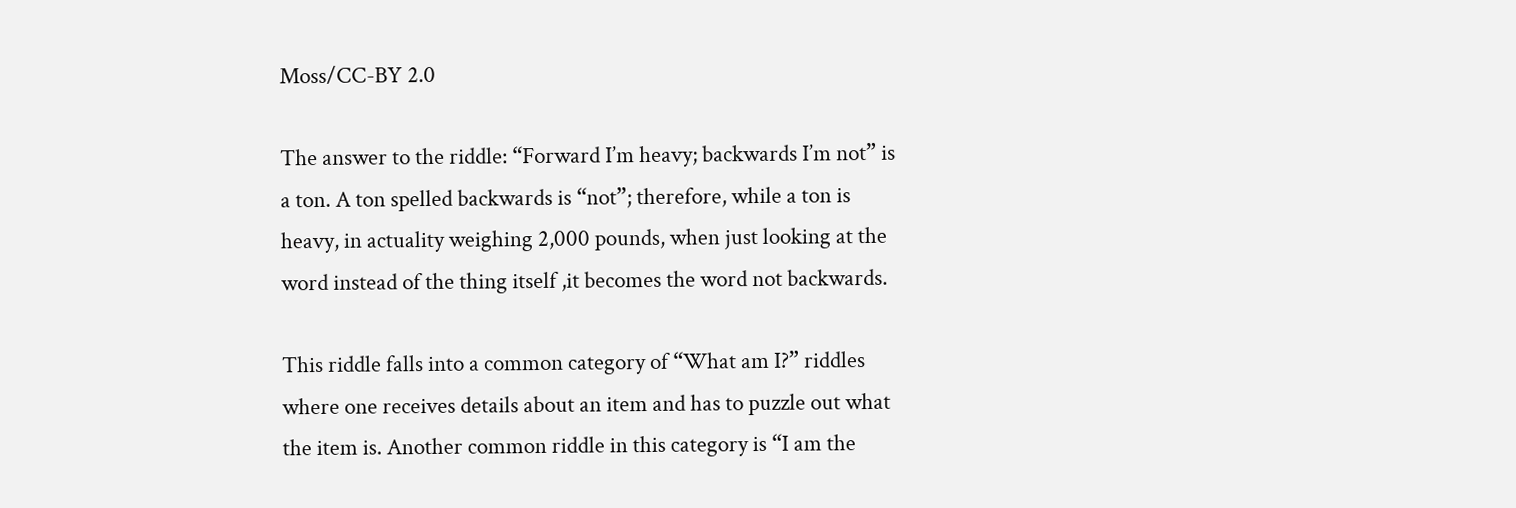Moss/CC-BY 2.0

The answer to the riddle: “Forward I’m heavy; backwards I’m not” is a ton. A ton spelled backwards is “not”; therefore, while a ton is heavy, in actuality weighing 2,000 pounds, when just looking at the word instead of the thing itself ,it becomes the word not backwards.

This riddle falls into a common category of “What am I?” riddles where one receives details about an item and has to puzzle out what the item is. Another common riddle in this category is “I am the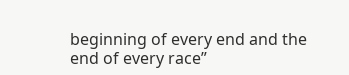beginning of every end and the end of every race”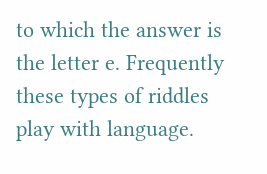to which the answer is the letter e. Frequently these types of riddles play with language.